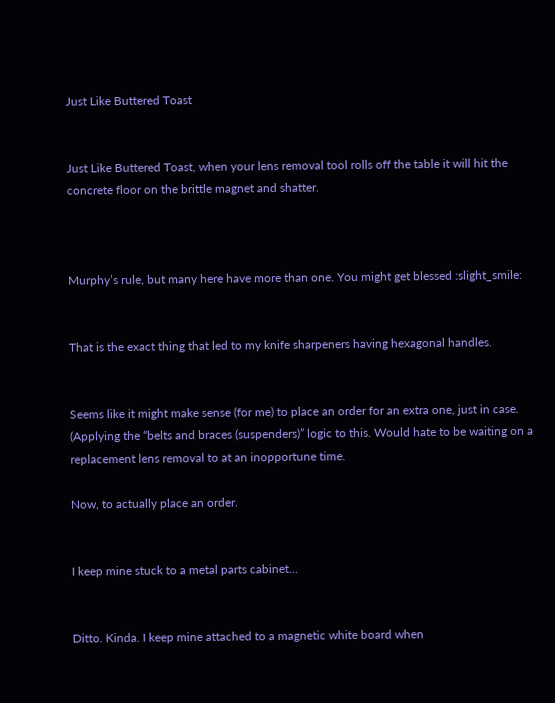Just Like Buttered Toast


Just Like Buttered Toast, when your lens removal tool rolls off the table it will hit the concrete floor on the brittle magnet and shatter.



Murphy’s rule, but many here have more than one. You might get blessed :slight_smile:


That is the exact thing that led to my knife sharpeners having hexagonal handles.


Seems like it might make sense (for me) to place an order for an extra one, just in case. (Applying the “belts and braces (suspenders)” logic to this. Would hate to be waiting on a replacement lens removal to at an inopportune time.

Now, to actually place an order.


I keep mine stuck to a metal parts cabinet…


Ditto. Kinda. I keep mine attached to a magnetic white board when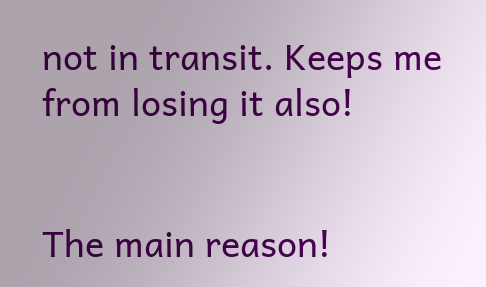not in transit. Keeps me from losing it also!


The main reason!